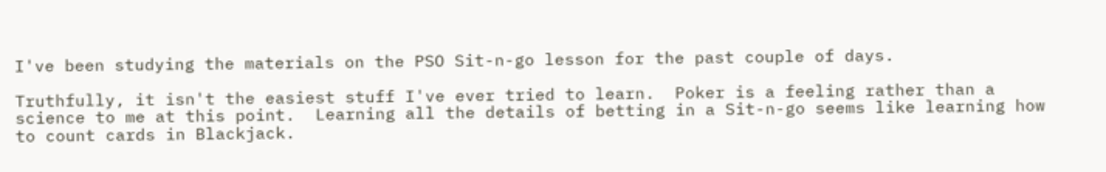I've been studying the materials on the PSO Sit-n-go lesson for the past couple of days.

Truthfully, it isn't the easiest stuff I've ever tried to learn.  Poker is a feeling rather than a science to me at this point.  Learning all the details of betting in a Sit-n-go seems like learning how to count cards in Blackjack.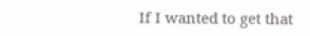If I wanted to get that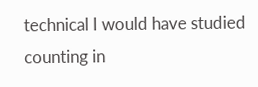technical I would have studied counting in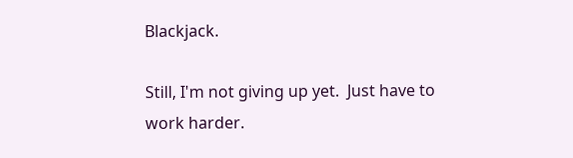Blackjack.

Still, I'm not giving up yet.  Just have to work harder.